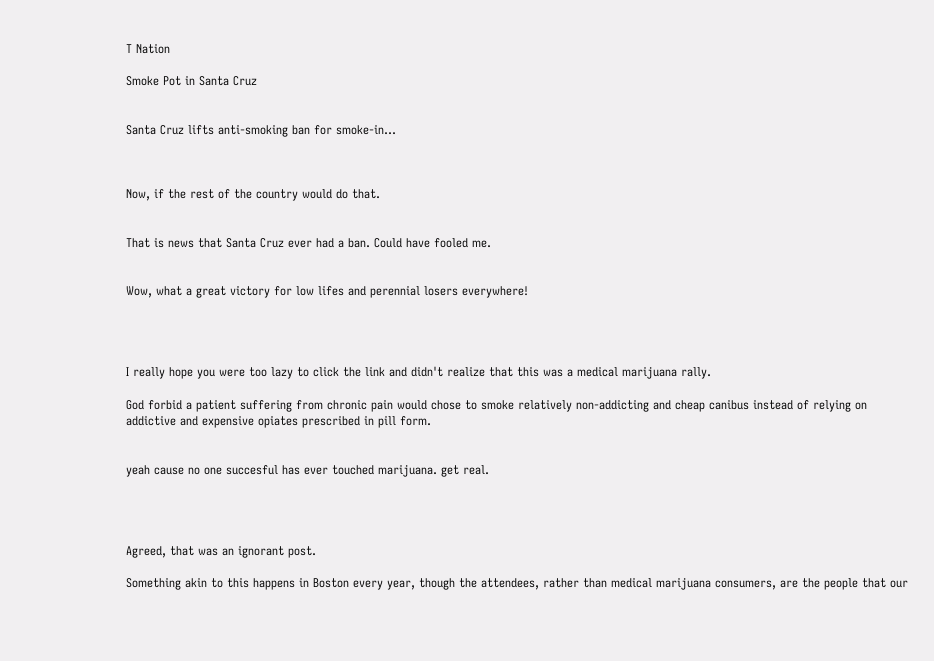T Nation

Smoke Pot in Santa Cruz


Santa Cruz lifts anti-smoking ban for smoke-in...



Now, if the rest of the country would do that.


That is news that Santa Cruz ever had a ban. Could have fooled me.


Wow, what a great victory for low lifes and perennial losers everywhere!




I really hope you were too lazy to click the link and didn't realize that this was a medical marijuana rally.

God forbid a patient suffering from chronic pain would chose to smoke relatively non-addicting and cheap canibus instead of relying on addictive and expensive opiates prescribed in pill form.


yeah cause no one succesful has ever touched marijuana. get real.




Agreed, that was an ignorant post.

Something akin to this happens in Boston every year, though the attendees, rather than medical marijuana consumers, are the people that our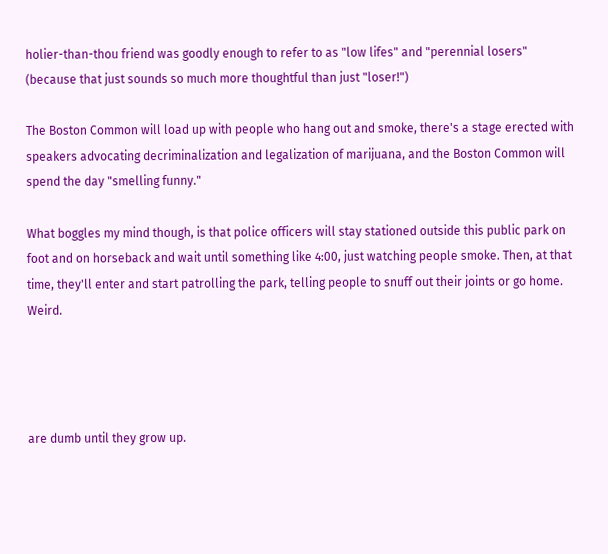holier-than-thou friend was goodly enough to refer to as "low lifes" and "perennial losers" (because that just sounds so much more thoughtful than just "loser!")

The Boston Common will load up with people who hang out and smoke, there's a stage erected with speakers advocating decriminalization and legalization of marijuana, and the Boston Common will spend the day "smelling funny."

What boggles my mind though, is that police officers will stay stationed outside this public park on foot and on horseback and wait until something like 4:00, just watching people smoke. Then, at that time, they'll enter and start patrolling the park, telling people to snuff out their joints or go home. Weird.




are dumb until they grow up.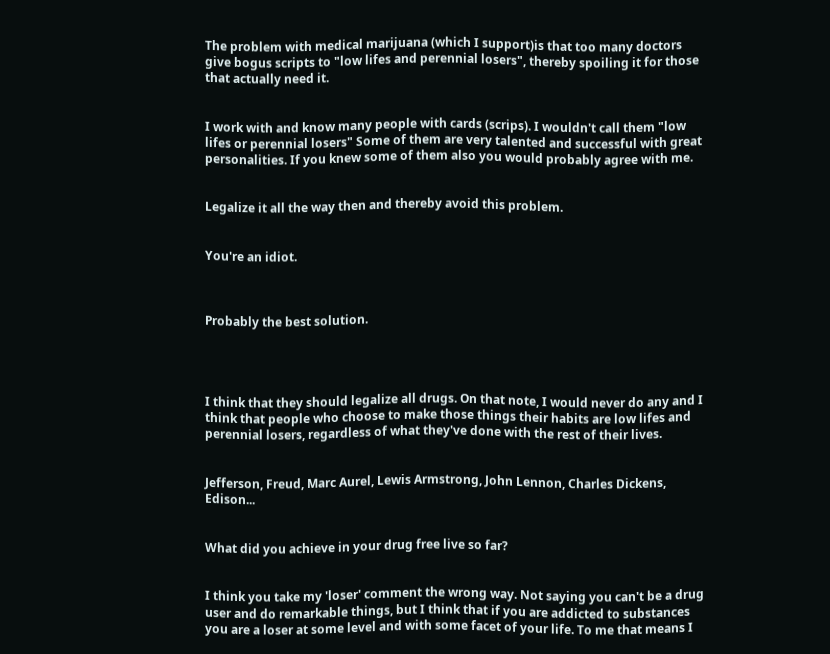The problem with medical marijuana (which I support)is that too many doctors give bogus scripts to "low lifes and perennial losers", thereby spoiling it for those that actually need it.


I work with and know many people with cards (scrips). I wouldn't call them "low lifes or perennial losers" Some of them are very talented and successful with great personalities. If you knew some of them also you would probably agree with me.


Legalize it all the way then and thereby avoid this problem.


You're an idiot.



Probably the best solution.




I think that they should legalize all drugs. On that note, I would never do any and I think that people who choose to make those things their habits are low lifes and perennial losers, regardless of what they've done with the rest of their lives.


Jefferson, Freud, Marc Aurel, Lewis Armstrong, John Lennon, Charles Dickens, Edison...


What did you achieve in your drug free live so far?


I think you take my 'loser' comment the wrong way. Not saying you can't be a drug user and do remarkable things, but I think that if you are addicted to substances you are a loser at some level and with some facet of your life. To me that means I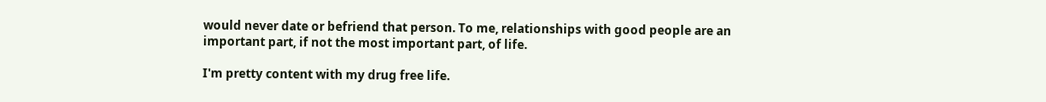would never date or befriend that person. To me, relationships with good people are an important part, if not the most important part, of life.

I'm pretty content with my drug free life.